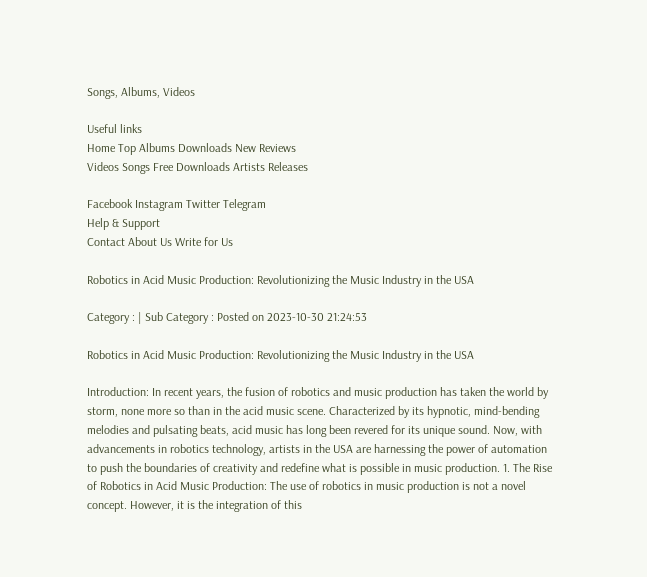Songs, Albums, Videos

Useful links
Home Top Albums Downloads New Reviews
Videos Songs Free Downloads Artists Releases

Facebook Instagram Twitter Telegram
Help & Support
Contact About Us Write for Us

Robotics in Acid Music Production: Revolutionizing the Music Industry in the USA

Category : | Sub Category : Posted on 2023-10-30 21:24:53

Robotics in Acid Music Production: Revolutionizing the Music Industry in the USA

Introduction: In recent years, the fusion of robotics and music production has taken the world by storm, none more so than in the acid music scene. Characterized by its hypnotic, mind-bending melodies and pulsating beats, acid music has long been revered for its unique sound. Now, with advancements in robotics technology, artists in the USA are harnessing the power of automation to push the boundaries of creativity and redefine what is possible in music production. 1. The Rise of Robotics in Acid Music Production: The use of robotics in music production is not a novel concept. However, it is the integration of this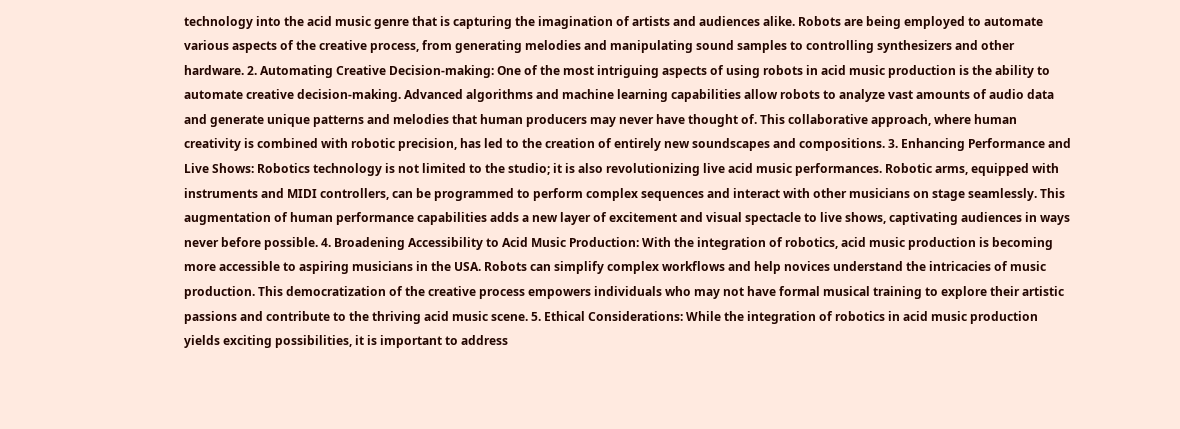technology into the acid music genre that is capturing the imagination of artists and audiences alike. Robots are being employed to automate various aspects of the creative process, from generating melodies and manipulating sound samples to controlling synthesizers and other hardware. 2. Automating Creative Decision-making: One of the most intriguing aspects of using robots in acid music production is the ability to automate creative decision-making. Advanced algorithms and machine learning capabilities allow robots to analyze vast amounts of audio data and generate unique patterns and melodies that human producers may never have thought of. This collaborative approach, where human creativity is combined with robotic precision, has led to the creation of entirely new soundscapes and compositions. 3. Enhancing Performance and Live Shows: Robotics technology is not limited to the studio; it is also revolutionizing live acid music performances. Robotic arms, equipped with instruments and MIDI controllers, can be programmed to perform complex sequences and interact with other musicians on stage seamlessly. This augmentation of human performance capabilities adds a new layer of excitement and visual spectacle to live shows, captivating audiences in ways never before possible. 4. Broadening Accessibility to Acid Music Production: With the integration of robotics, acid music production is becoming more accessible to aspiring musicians in the USA. Robots can simplify complex workflows and help novices understand the intricacies of music production. This democratization of the creative process empowers individuals who may not have formal musical training to explore their artistic passions and contribute to the thriving acid music scene. 5. Ethical Considerations: While the integration of robotics in acid music production yields exciting possibilities, it is important to address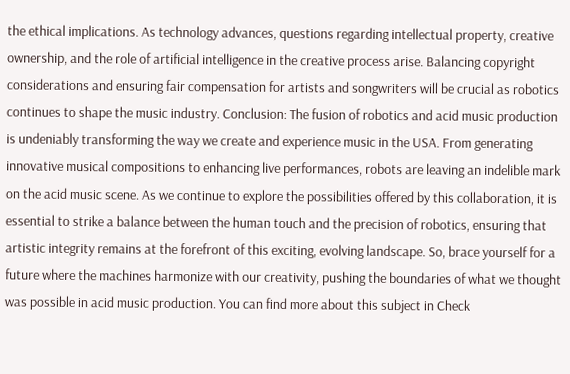the ethical implications. As technology advances, questions regarding intellectual property, creative ownership, and the role of artificial intelligence in the creative process arise. Balancing copyright considerations and ensuring fair compensation for artists and songwriters will be crucial as robotics continues to shape the music industry. Conclusion: The fusion of robotics and acid music production is undeniably transforming the way we create and experience music in the USA. From generating innovative musical compositions to enhancing live performances, robots are leaving an indelible mark on the acid music scene. As we continue to explore the possibilities offered by this collaboration, it is essential to strike a balance between the human touch and the precision of robotics, ensuring that artistic integrity remains at the forefront of this exciting, evolving landscape. So, brace yourself for a future where the machines harmonize with our creativity, pushing the boundaries of what we thought was possible in acid music production. You can find more about this subject in Check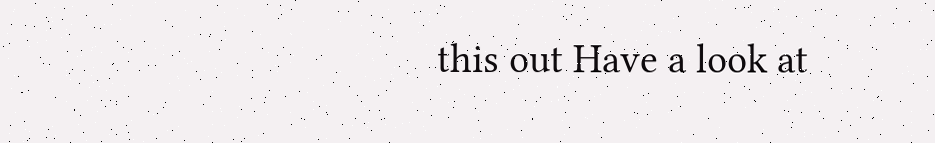this out Have a look at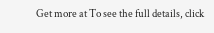Get more at To see the full details, click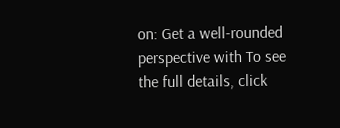on: Get a well-rounded perspective with To see the full details, click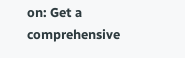on: Get a comprehensive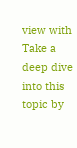view with Take a deep dive into this topic by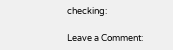checking:

Leave a Comment: